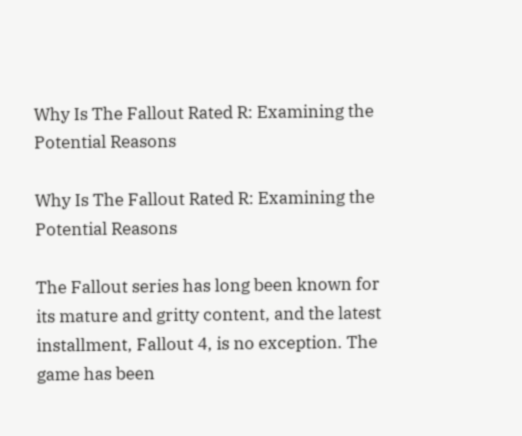Why Is The Fallout Rated R: Examining the Potential Reasons

Why Is The Fallout Rated R: Examining the Potential Reasons

The Fallout series has long been known for its mature and gritty content, and the latest installment, Fallout 4, is no exception. The game has been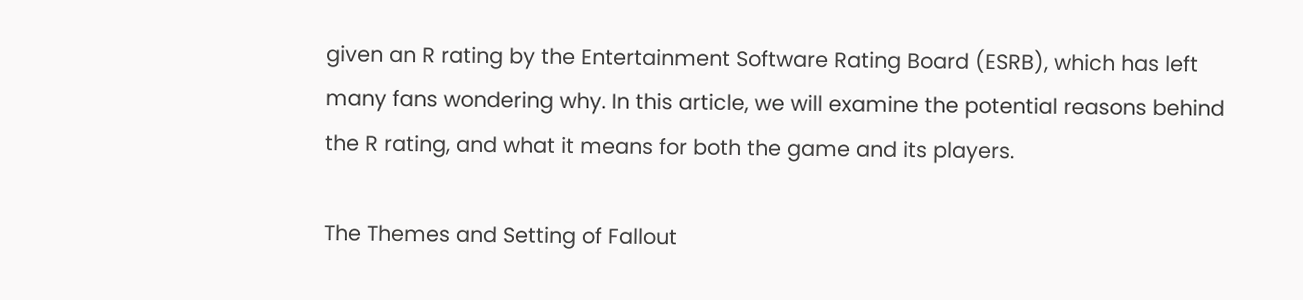given an R rating by the Entertainment Software Rating Board (ESRB), which has left many fans wondering why. In this article, we will examine the potential reasons behind the R rating, and what it means for both the game and its players.

The Themes and Setting of Fallout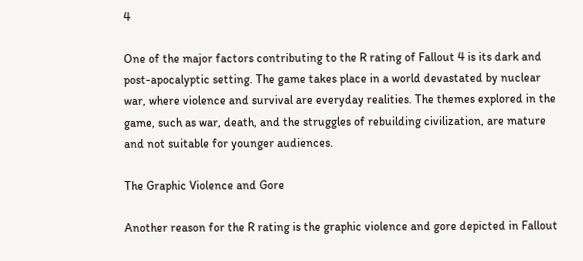4

One of the major factors contributing to the R rating of Fallout 4 is its dark and post-apocalyptic setting. The game takes place in a world devastated by nuclear war, where violence and survival are everyday realities. The themes explored in the game, such as war, death, and the struggles of rebuilding civilization, are mature and not suitable for younger audiences.

The Graphic Violence and Gore

Another reason for the R rating is the graphic violence and gore depicted in Fallout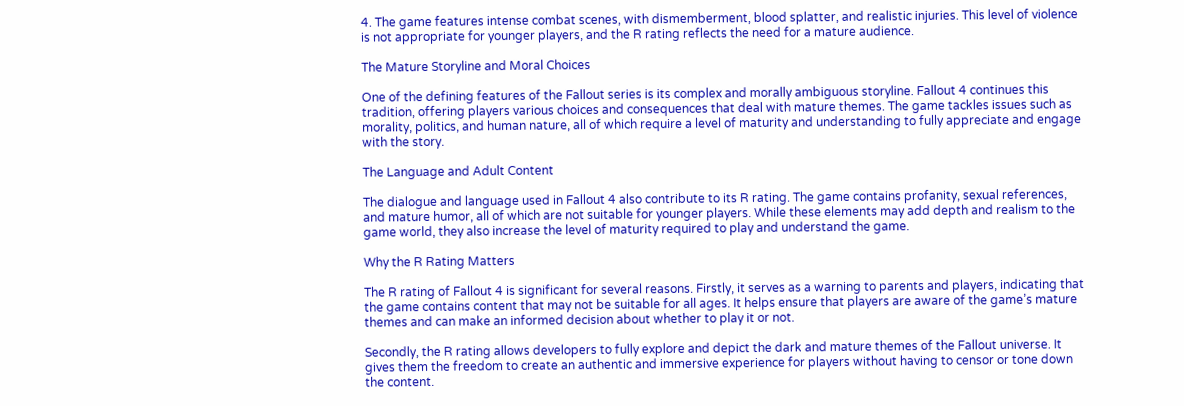4. The game features intense combat scenes, with dismemberment, blood splatter, and realistic injuries. This level of violence is not appropriate for younger players, and the R rating reflects the need for a mature audience.

The Mature Storyline and Moral Choices

One of the defining features of the Fallout series is its complex and morally ambiguous storyline. Fallout 4 continues this tradition, offering players various choices and consequences that deal with mature themes. The game tackles issues such as morality, politics, and human nature, all of which require a level of maturity and understanding to fully appreciate and engage with the story.

The Language and Adult Content

The dialogue and language used in Fallout 4 also contribute to its R rating. The game contains profanity, sexual references, and mature humor, all of which are not suitable for younger players. While these elements may add depth and realism to the game world, they also increase the level of maturity required to play and understand the game.

Why the R Rating Matters

The R rating of Fallout 4 is significant for several reasons. Firstly, it serves as a warning to parents and players, indicating that the game contains content that may not be suitable for all ages. It helps ensure that players are aware of the game’s mature themes and can make an informed decision about whether to play it or not.

Secondly, the R rating allows developers to fully explore and depict the dark and mature themes of the Fallout universe. It gives them the freedom to create an authentic and immersive experience for players without having to censor or tone down the content.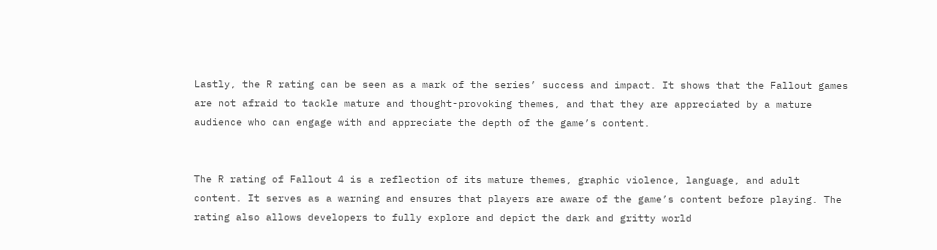Lastly, the R rating can be seen as a mark of the series’ success and impact. It shows that the Fallout games are not afraid to tackle mature and thought-provoking themes, and that they are appreciated by a mature audience who can engage with and appreciate the depth of the game’s content.


The R rating of Fallout 4 is a reflection of its mature themes, graphic violence, language, and adult content. It serves as a warning and ensures that players are aware of the game’s content before playing. The rating also allows developers to fully explore and depict the dark and gritty world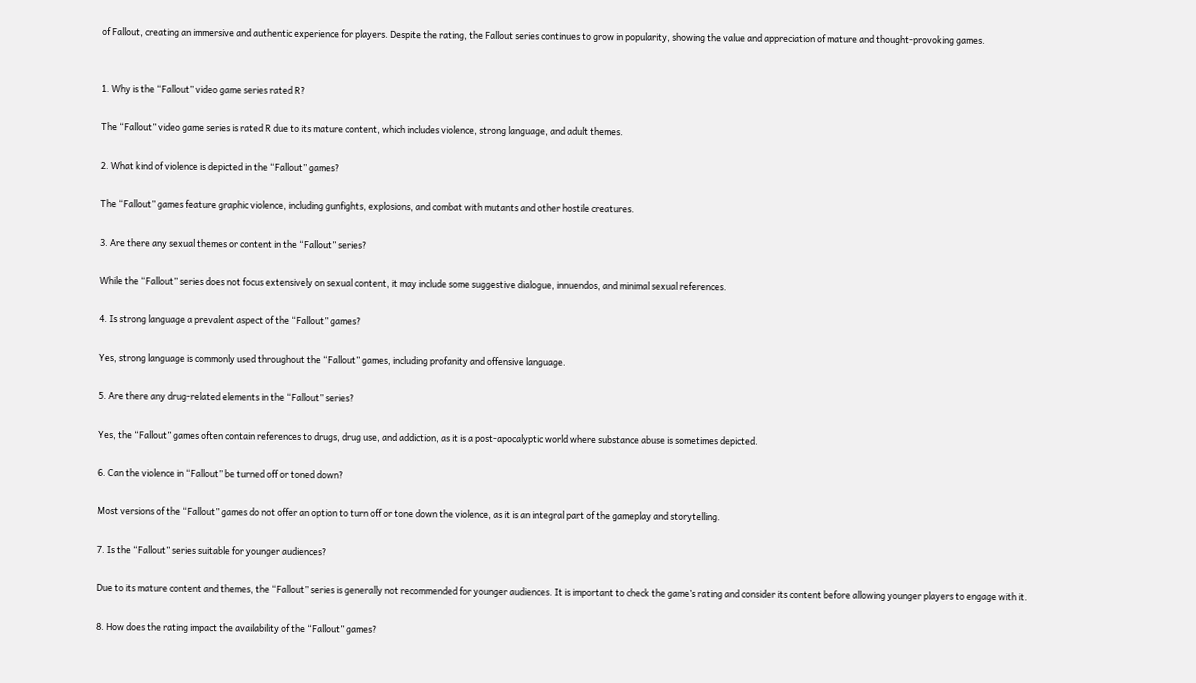of Fallout, creating an immersive and authentic experience for players. Despite the rating, the Fallout series continues to grow in popularity, showing the value and appreciation of mature and thought-provoking games.


1. Why is the “Fallout” video game series rated R?

The “Fallout” video game series is rated R due to its mature content, which includes violence, strong language, and adult themes.

2. What kind of violence is depicted in the “Fallout” games?

The “Fallout” games feature graphic violence, including gunfights, explosions, and combat with mutants and other hostile creatures.

3. Are there any sexual themes or content in the “Fallout” series?

While the “Fallout” series does not focus extensively on sexual content, it may include some suggestive dialogue, innuendos, and minimal sexual references.

4. Is strong language a prevalent aspect of the “Fallout” games?

Yes, strong language is commonly used throughout the “Fallout” games, including profanity and offensive language.

5. Are there any drug-related elements in the “Fallout” series?

Yes, the “Fallout” games often contain references to drugs, drug use, and addiction, as it is a post-apocalyptic world where substance abuse is sometimes depicted.

6. Can the violence in “Fallout” be turned off or toned down?

Most versions of the “Fallout” games do not offer an option to turn off or tone down the violence, as it is an integral part of the gameplay and storytelling.

7. Is the “Fallout” series suitable for younger audiences?

Due to its mature content and themes, the “Fallout” series is generally not recommended for younger audiences. It is important to check the game’s rating and consider its content before allowing younger players to engage with it.

8. How does the rating impact the availability of the “Fallout” games?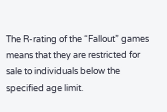The R-rating of the “Fallout” games means that they are restricted for sale to individuals below the specified age limit.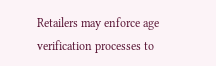Retailers may enforce age verification processes to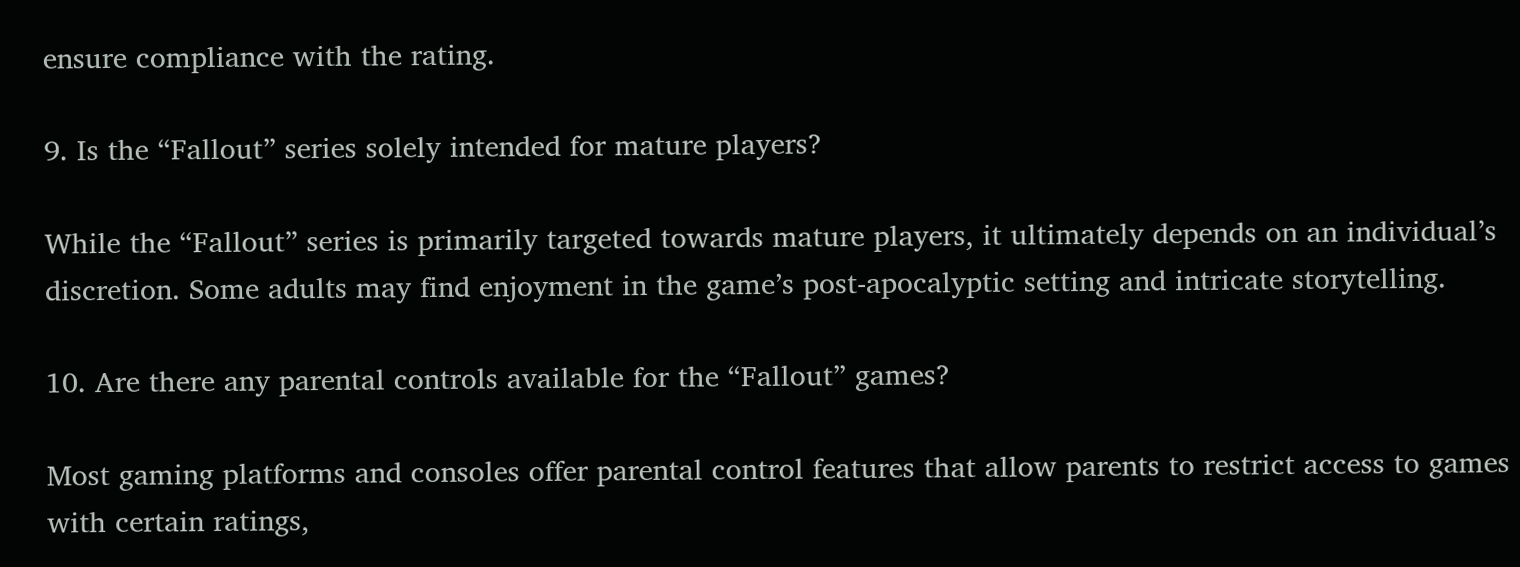ensure compliance with the rating.

9. Is the “Fallout” series solely intended for mature players?

While the “Fallout” series is primarily targeted towards mature players, it ultimately depends on an individual’s discretion. Some adults may find enjoyment in the game’s post-apocalyptic setting and intricate storytelling.

10. Are there any parental controls available for the “Fallout” games?

Most gaming platforms and consoles offer parental control features that allow parents to restrict access to games with certain ratings,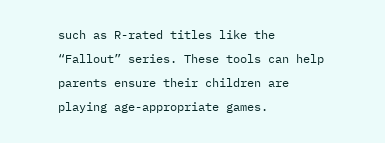such as R-rated titles like the “Fallout” series. These tools can help parents ensure their children are playing age-appropriate games.